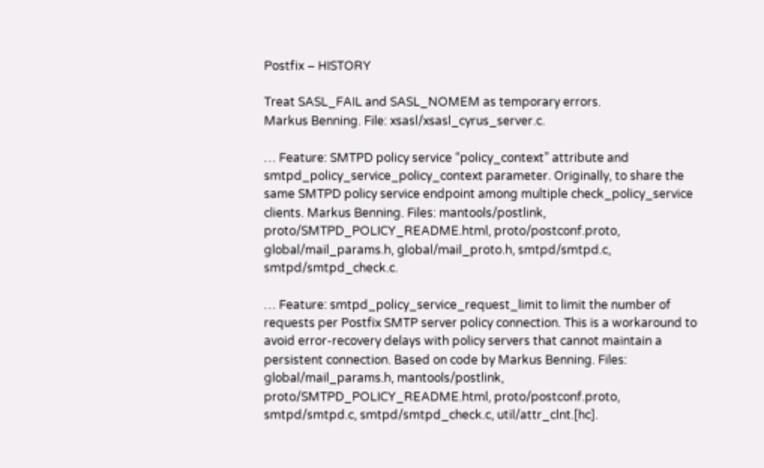Postfix – HISTORY

Treat SASL_FAIL and SASL_NOMEM as temporary errors.
Markus Benning. File: xsasl/xsasl_cyrus_server.c.

… Feature: SMTPD policy service “policy_context” attribute and smtpd_policy_service_policy_context parameter. Originally, to share the same SMTPD policy service endpoint among multiple check_policy_service clients. Markus Benning. Files: mantools/postlink, proto/SMTPD_POLICY_README.html, proto/postconf.proto, global/mail_params.h, global/mail_proto.h, smtpd/smtpd.c, smtpd/smtpd_check.c.

… Feature: smtpd_policy_service_request_limit to limit the number of requests per Postfix SMTP server policy connection. This is a workaround to avoid error-recovery delays with policy servers that cannot maintain a persistent connection. Based on code by Markus Benning. Files: global/mail_params.h, mantools/postlink, proto/SMTPD_POLICY_README.html, proto/postconf.proto, smtpd/smtpd.c, smtpd/smtpd_check.c, util/attr_clnt.[hc].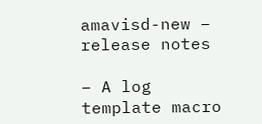amavisd-new – release notes

– A log template macro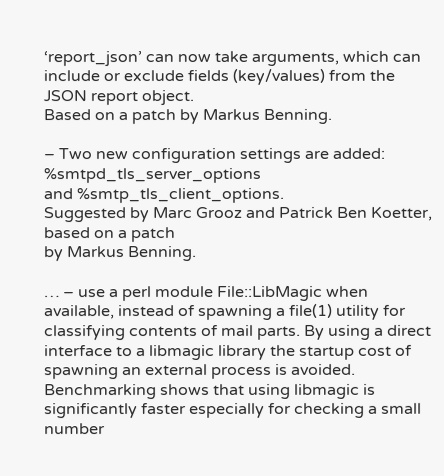‘report_json’ can now take arguments, which can
include or exclude fields (key/values) from the JSON report object.
Based on a patch by Markus Benning.

– Two new configuration settings are added: %smtpd_tls_server_options
and %smtp_tls_client_options.
Suggested by Marc Grooz and Patrick Ben Koetter, based on a patch
by Markus Benning.

… – use a perl module File::LibMagic when available, instead of spawning a file(1) utility for classifying contents of mail parts. By using a direct interface to a libmagic library the startup cost of spawning an external process is avoided. Benchmarking shows that using libmagic is significantly faster especially for checking a small number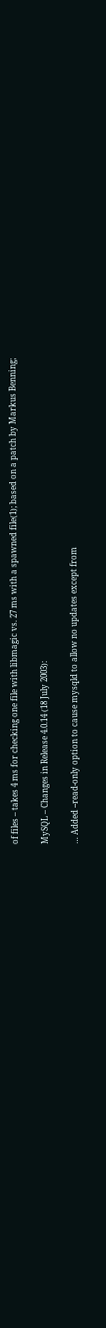of files – takes 4 ms for checking one file with libmagic vs. 27 ms with a spawned file(1); based on a patch by Markus Benning;

MySQL – Changes in Release 4.0.14 (18 July 2003):

… Added --read-only option to cause mysqld to allow no updates except from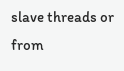slave threads or from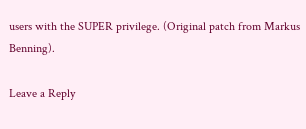users with the SUPER privilege. (Original patch from Markus Benning).

Leave a Reply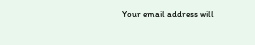Your email address will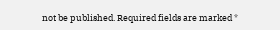not be published. Required fields are marked *